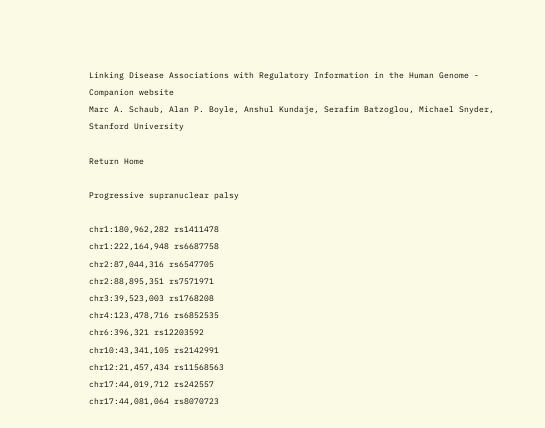Linking Disease Associations with Regulatory Information in the Human Genome - Companion website
Marc A. Schaub, Alan P. Boyle, Anshul Kundaje, Serafim Batzoglou, Michael Snyder, Stanford University

Return Home

Progressive supranuclear palsy

chr1:180,962,282 rs1411478
chr1:222,164,948 rs6687758
chr2:87,044,316 rs6547705
chr2:88,895,351 rs7571971
chr3:39,523,003 rs1768208
chr4:123,478,716 rs6852535
chr6:396,321 rs12203592
chr10:43,341,105 rs2142991
chr12:21,457,434 rs11568563
chr17:44,019,712 rs242557
chr17:44,081,064 rs8070723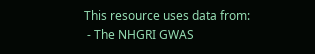This resource uses data from:
 - The NHGRI GWAS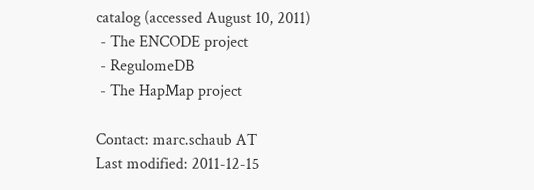catalog (accessed August 10, 2011)
 - The ENCODE project
 - RegulomeDB
 - The HapMap project

Contact: marc.schaub AT
Last modified: 2011-12-15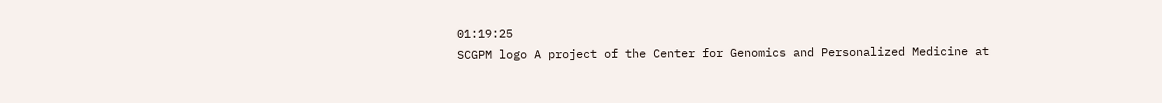01:19:25
SCGPM logo A project of the Center for Genomics and Personalized Medicine at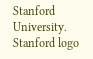Stanford University. Stanford logo